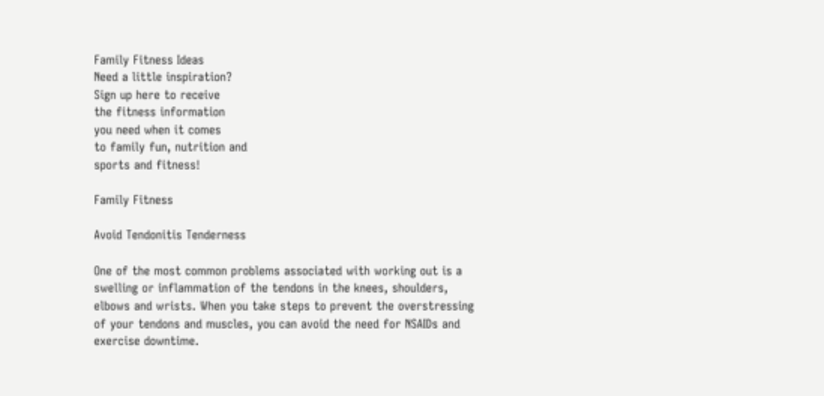Family Fitness Ideas
Need a little inspiration?
Sign up here to receive
the fitness information
you need when it comes
to family fun, nutrition and
sports and fitness!

Family Fitness

Avoid Tendonitis Tenderness

One of the most common problems associated with working out is a swelling or inflammation of the tendons in the knees, shoulders, elbows and wrists. When you take steps to prevent the overstressing of your tendons and muscles, you can avoid the need for NSAIDs and exercise downtime.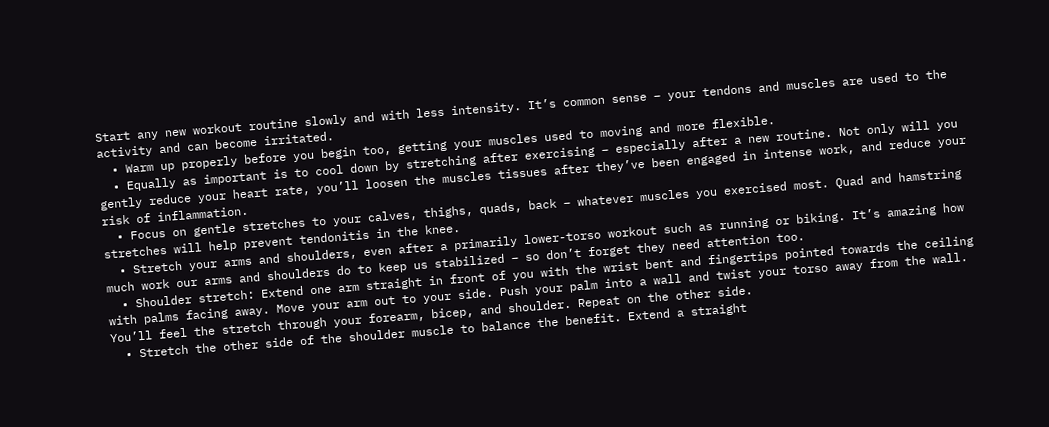Start any new workout routine slowly and with less intensity. It’s common sense – your tendons and muscles are used to the activity and can become irritated.
  • Warm up properly before you begin too, getting your muscles used to moving and more flexible.
  • Equally as important is to cool down by stretching after exercising – especially after a new routine. Not only will you gently reduce your heart rate, you’ll loosen the muscles tissues after they’ve been engaged in intense work, and reduce your risk of inflammation.
  • Focus on gentle stretches to your calves, thighs, quads, back – whatever muscles you exercised most. Quad and hamstring stretches will help prevent tendonitis in the knee.
  • Stretch your arms and shoulders, even after a primarily lower-torso workout such as running or biking. It’s amazing how much work our arms and shoulders do to keep us stabilized – so don’t forget they need attention too.
  • Shoulder stretch: Extend one arm straight in front of you with the wrist bent and fingertips pointed towards the ceiling with palms facing away. Move your arm out to your side. Push your palm into a wall and twist your torso away from the wall. You’ll feel the stretch through your forearm, bicep, and shoulder. Repeat on the other side.
  • Stretch the other side of the shoulder muscle to balance the benefit. Extend a straight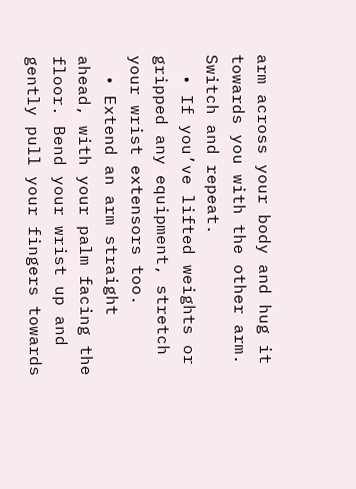arm across your body and hug it towards you with the other arm. Switch and repeat.
  • If you’ve lifted weights or gripped any equipment, stretch your wrist extensors too.
  • Extend an arm straight ahead, with your palm facing the floor. Bend your wrist up and gently pull your fingers towards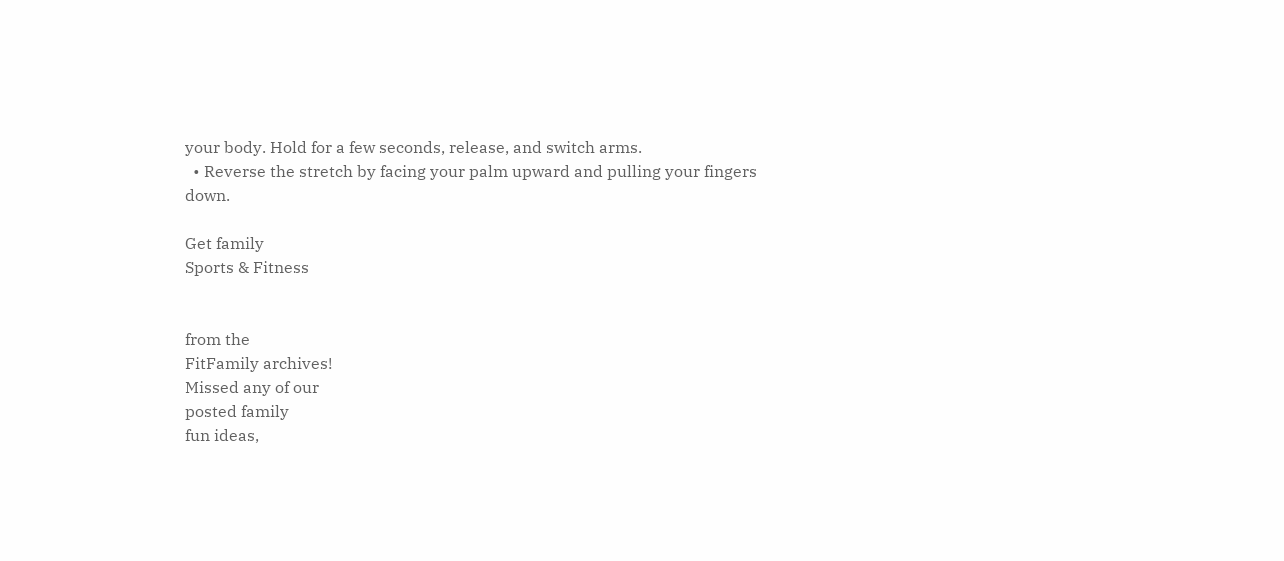your body. Hold for a few seconds, release, and switch arms.
  • Reverse the stretch by facing your palm upward and pulling your fingers down.

Get family
Sports & Fitness


from the
FitFamily archives!
Missed any of our
posted family
fun ideas,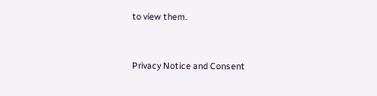to view them.


Privacy Notice and Consent